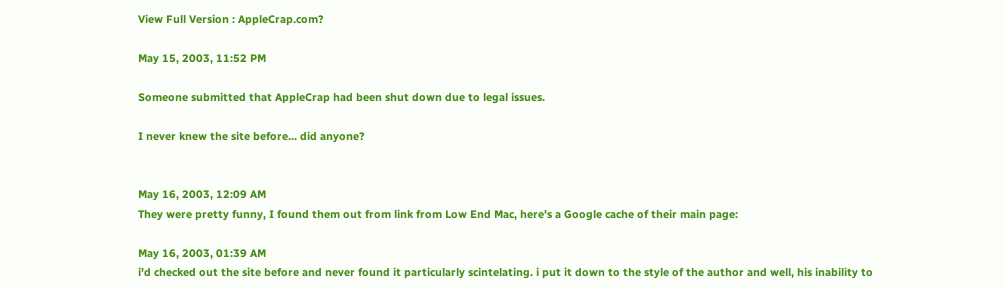View Full Version : AppleCrap.com?

May 15, 2003, 11:52 PM

Someone submitted that AppleCrap had been shut down due to legal issues.

I never knew the site before... did anyone?


May 16, 2003, 12:09 AM
They were pretty funny, I found them out from link from Low End Mac, here's a Google cache of their main page:

May 16, 2003, 01:39 AM
i'd checked out the site before and never found it particularly scintelating. i put it down to the style of the author and well, his inability to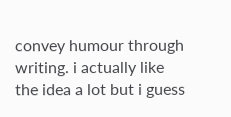convey humour through writing. i actually like the idea a lot but i guess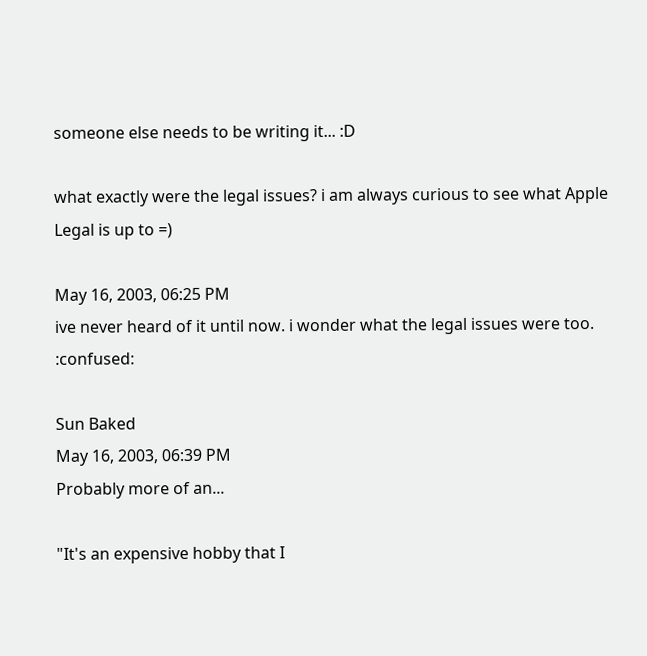someone else needs to be writing it... :D

what exactly were the legal issues? i am always curious to see what Apple Legal is up to =)

May 16, 2003, 06:25 PM
ive never heard of it until now. i wonder what the legal issues were too. :confused:

Sun Baked
May 16, 2003, 06:39 PM
Probably more of an...

"It's an expensive hobby that I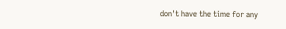don't have the time for any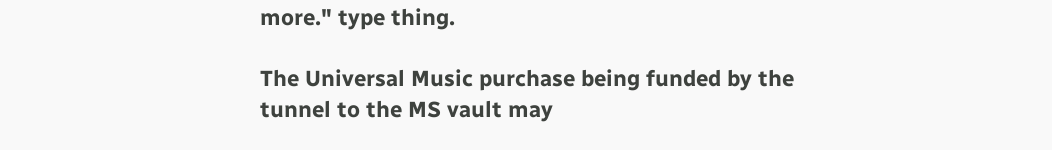more." type thing.

The Universal Music purchase being funded by the tunnel to the MS vault may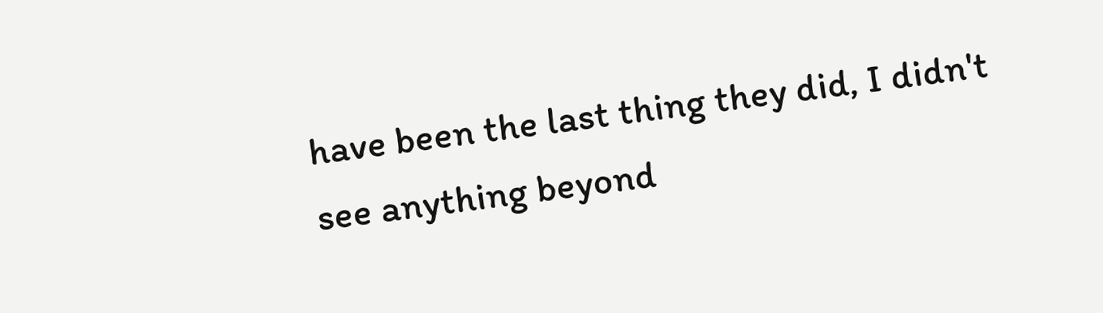have been the last thing they did, I didn't see anything beyond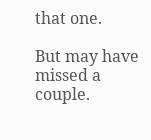that one.

But may have missed a couple.